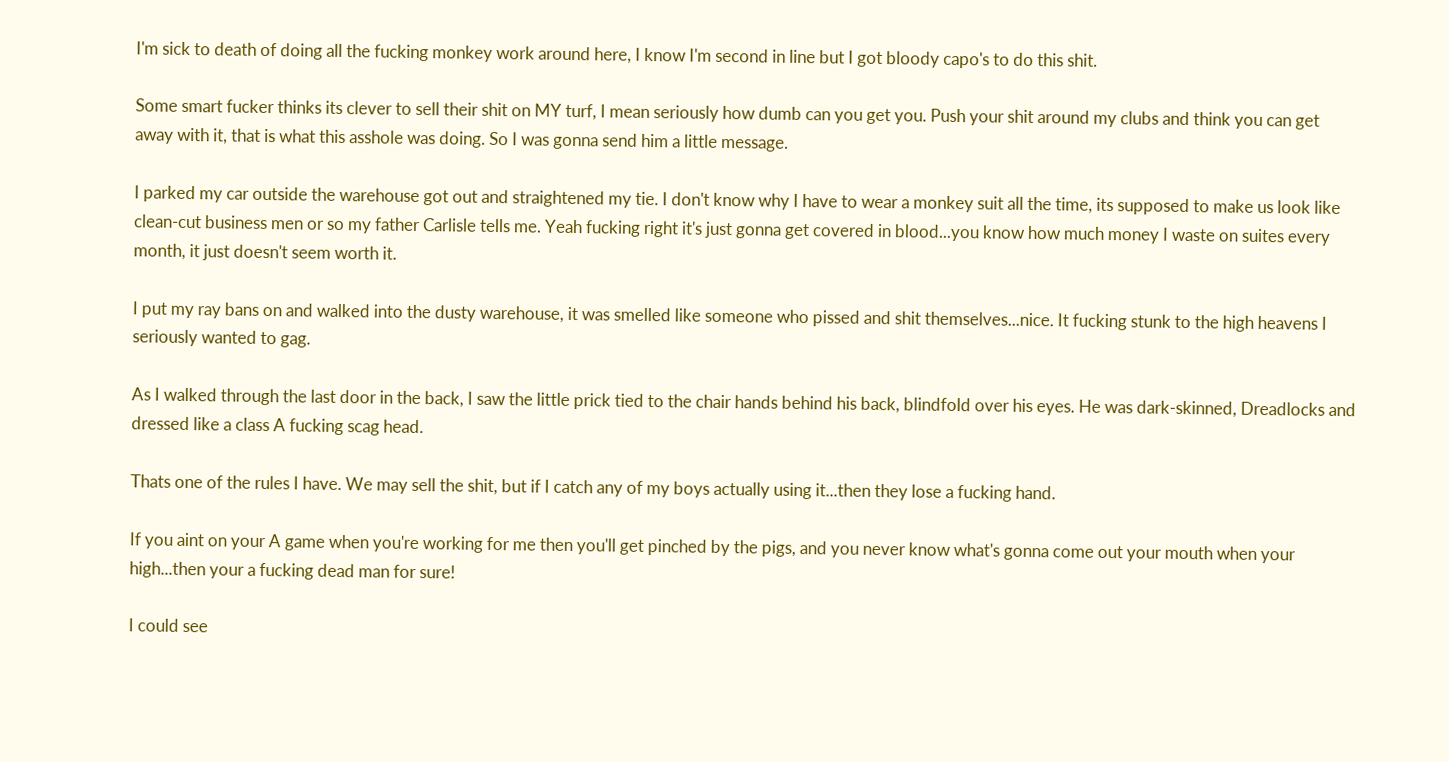I'm sick to death of doing all the fucking monkey work around here, I know I'm second in line but I got bloody capo's to do this shit.

Some smart fucker thinks its clever to sell their shit on MY turf, I mean seriously how dumb can you get you. Push your shit around my clubs and think you can get away with it, that is what this asshole was doing. So I was gonna send him a little message.

I parked my car outside the warehouse got out and straightened my tie. I don't know why I have to wear a monkey suit all the time, its supposed to make us look like clean-cut business men or so my father Carlisle tells me. Yeah fucking right it's just gonna get covered in blood...you know how much money I waste on suites every month, it just doesn't seem worth it.

I put my ray bans on and walked into the dusty warehouse, it was smelled like someone who pissed and shit themselves...nice. It fucking stunk to the high heavens I seriously wanted to gag.

As I walked through the last door in the back, I saw the little prick tied to the chair hands behind his back, blindfold over his eyes. He was dark-skinned, Dreadlocks and dressed like a class A fucking scag head.

Thats one of the rules I have. We may sell the shit, but if I catch any of my boys actually using it...then they lose a fucking hand.

If you aint on your A game when you're working for me then you'll get pinched by the pigs, and you never know what's gonna come out your mouth when your high...then your a fucking dead man for sure!

I could see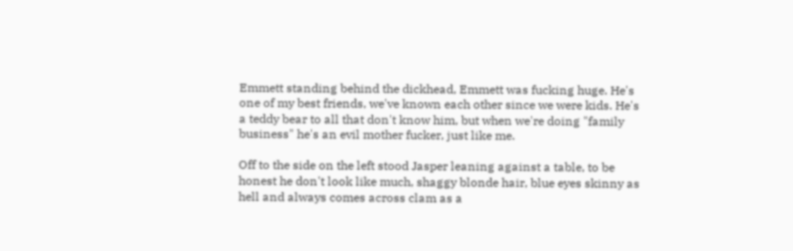Emmett standing behind the dickhead, Emmett was fucking huge. He's one of my best friends, we've known each other since we were kids. He's a teddy bear to all that don't know him, but when we're doing "family business" he's an evil mother fucker, just like me.

Off to the side on the left stood Jasper leaning against a table, to be honest he don't look like much, shaggy blonde hair, blue eyes skinny as hell and always comes across clam as a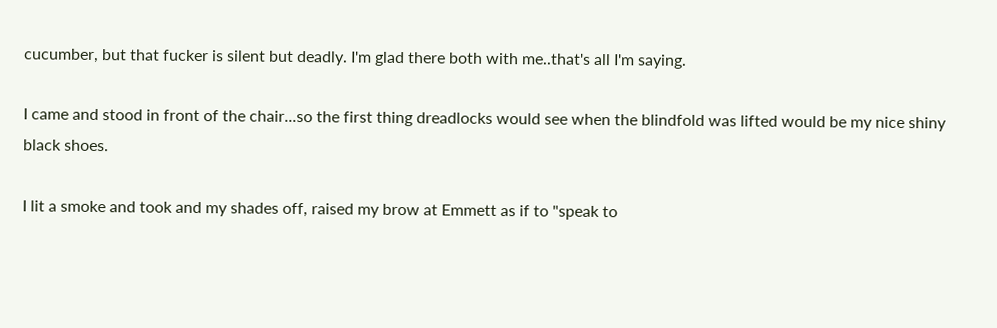cucumber, but that fucker is silent but deadly. I'm glad there both with me..that's all I'm saying.

I came and stood in front of the chair...so the first thing dreadlocks would see when the blindfold was lifted would be my nice shiny black shoes.

I lit a smoke and took and my shades off, raised my brow at Emmett as if to "speak to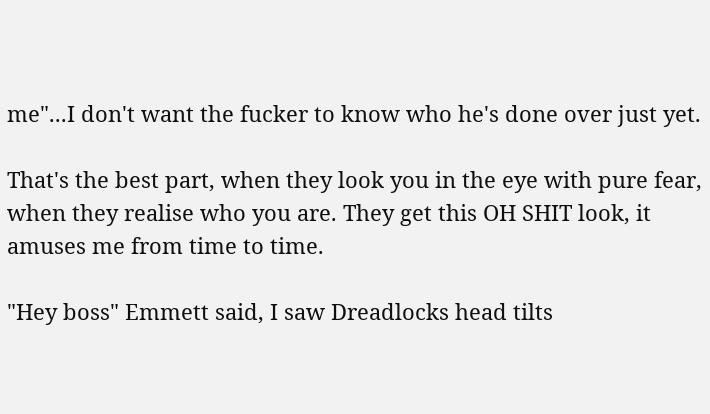me"...I don't want the fucker to know who he's done over just yet.

That's the best part, when they look you in the eye with pure fear, when they realise who you are. They get this OH SHIT look, it amuses me from time to time.

"Hey boss" Emmett said, I saw Dreadlocks head tilts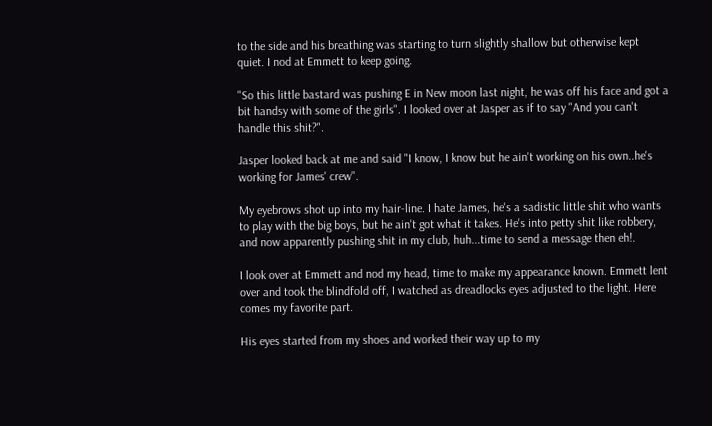to the side and his breathing was starting to turn slightly shallow but otherwise kept quiet. I nod at Emmett to keep going.

"So this little bastard was pushing E in New moon last night, he was off his face and got a bit handsy with some of the girls". I looked over at Jasper as if to say "And you can't handle this shit?".

Jasper looked back at me and said "I know, I know but he ain't working on his own..he's working for James' crew".

My eyebrows shot up into my hair-line. I hate James, he's a sadistic little shit who wants to play with the big boys, but he ain't got what it takes. He's into petty shit like robbery, and now apparently pushing shit in my club, huh...time to send a message then eh!.

I look over at Emmett and nod my head, time to make my appearance known. Emmett lent over and took the blindfold off, I watched as dreadlocks eyes adjusted to the light. Here comes my favorite part.

His eyes started from my shoes and worked their way up to my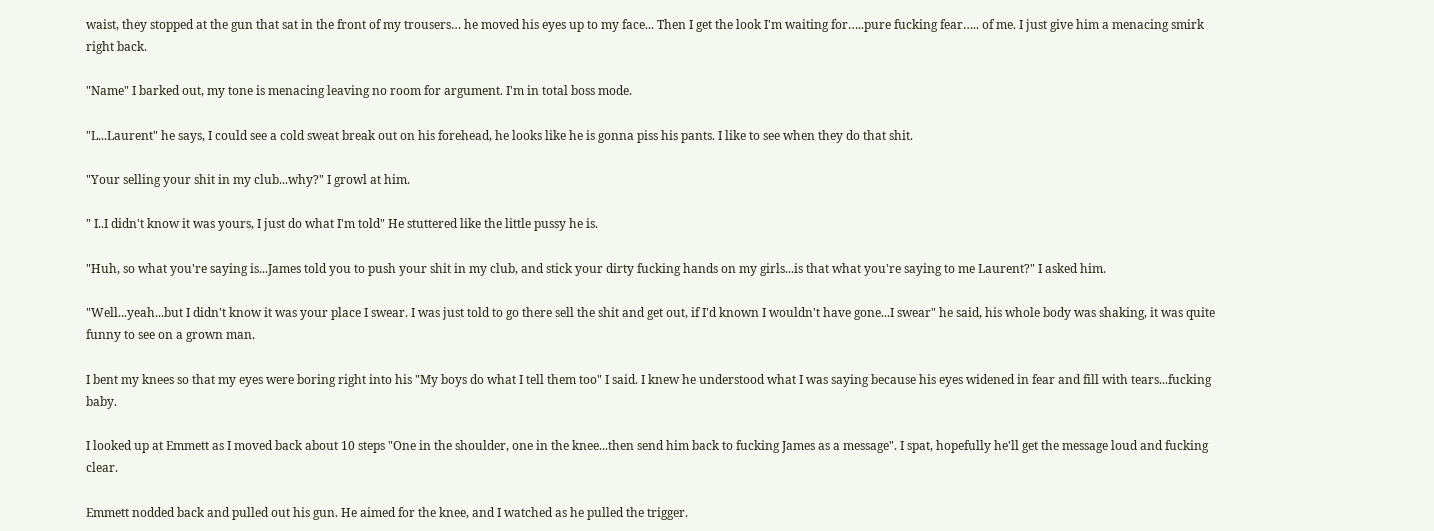waist, they stopped at the gun that sat in the front of my trousers… he moved his eyes up to my face... Then I get the look I'm waiting for…..pure fucking fear….. of me. I just give him a menacing smirk right back.

"Name" I barked out, my tone is menacing leaving no room for argument. I'm in total boss mode.

"L...Laurent" he says, I could see a cold sweat break out on his forehead, he looks like he is gonna piss his pants. I like to see when they do that shit.

"Your selling your shit in my club...why?" I growl at him.

" I..I didn't know it was yours, I just do what I'm told" He stuttered like the little pussy he is.

"Huh, so what you're saying is...James told you to push your shit in my club, and stick your dirty fucking hands on my girls...is that what you're saying to me Laurent?" I asked him.

"Well...yeah...but I didn't know it was your place I swear. I was just told to go there sell the shit and get out, if I'd known I wouldn't have gone...I swear" he said, his whole body was shaking, it was quite funny to see on a grown man.

I bent my knees so that my eyes were boring right into his "My boys do what I tell them too" I said. I knew he understood what I was saying because his eyes widened in fear and fill with tears...fucking baby.

I looked up at Emmett as I moved back about 10 steps "One in the shoulder, one in the knee...then send him back to fucking James as a message". I spat, hopefully he'll get the message loud and fucking clear.

Emmett nodded back and pulled out his gun. He aimed for the knee, and I watched as he pulled the trigger.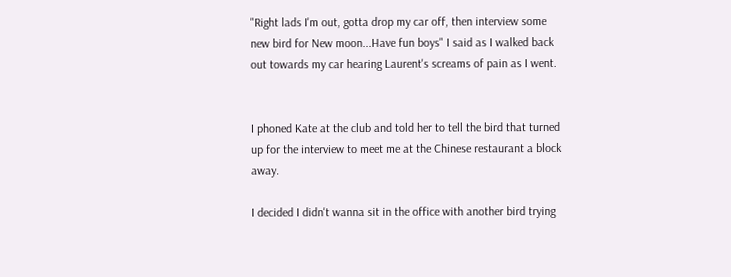"Right lads I'm out, gotta drop my car off, then interview some new bird for New moon...Have fun boys" I said as I walked back out towards my car hearing Laurent's screams of pain as I went.


I phoned Kate at the club and told her to tell the bird that turned up for the interview to meet me at the Chinese restaurant a block away.

I decided I didn't wanna sit in the office with another bird trying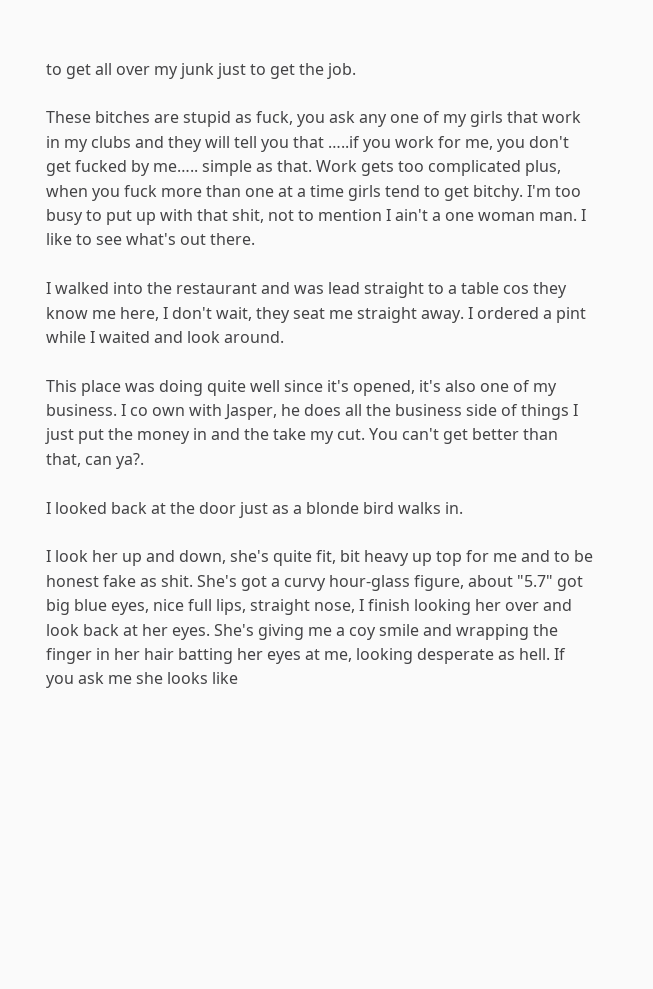to get all over my junk just to get the job.

These bitches are stupid as fuck, you ask any one of my girls that work in my clubs and they will tell you that …..if you work for me, you don't get fucked by me….. simple as that. Work gets too complicated plus, when you fuck more than one at a time girls tend to get bitchy. I'm too busy to put up with that shit, not to mention I ain't a one woman man. I like to see what's out there.

I walked into the restaurant and was lead straight to a table cos they know me here, I don't wait, they seat me straight away. I ordered a pint while I waited and look around.

This place was doing quite well since it's opened, it's also one of my business. I co own with Jasper, he does all the business side of things I just put the money in and the take my cut. You can't get better than that, can ya?.

I looked back at the door just as a blonde bird walks in.

I look her up and down, she's quite fit, bit heavy up top for me and to be honest fake as shit. She's got a curvy hour-glass figure, about "5.7" got big blue eyes, nice full lips, straight nose, I finish looking her over and look back at her eyes. She's giving me a coy smile and wrapping the finger in her hair batting her eyes at me, looking desperate as hell. If you ask me she looks like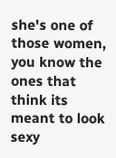she's one of those women, you know the ones that think its meant to look sexy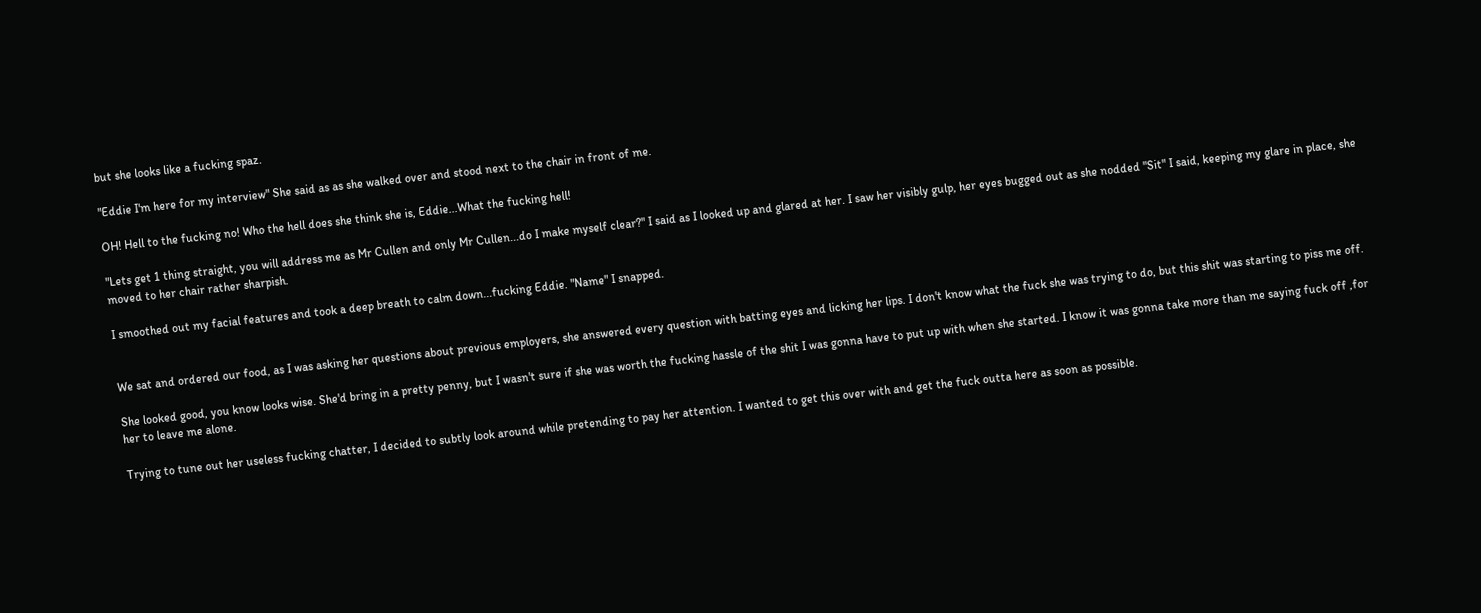but she looks like a fucking spaz.

"Eddie I'm here for my interview" She said as as she walked over and stood next to the chair in front of me.

OH! Hell to the fucking no! Who the hell does she think she is, Eddie...What the fucking hell!

"Lets get 1 thing straight, you will address me as Mr Cullen and only Mr Cullen...do I make myself clear?" I said as I looked up and glared at her. I saw her visibly gulp, her eyes bugged out as she nodded "Sit" I said, keeping my glare in place, she moved to her chair rather sharpish.

I smoothed out my facial features and took a deep breath to calm down...fucking Eddie. "Name" I snapped.


We sat and ordered our food, as I was asking her questions about previous employers, she answered every question with batting eyes and licking her lips. I don't know what the fuck she was trying to do, but this shit was starting to piss me off.

She looked good, you know looks wise. She'd bring in a pretty penny, but I wasn't sure if she was worth the fucking hassle of the shit I was gonna have to put up with when she started. I know it was gonna take more than me saying fuck off ,for her to leave me alone.

Trying to tune out her useless fucking chatter, I decided to subtly look around while pretending to pay her attention. I wanted to get this over with and get the fuck outta here as soon as possible.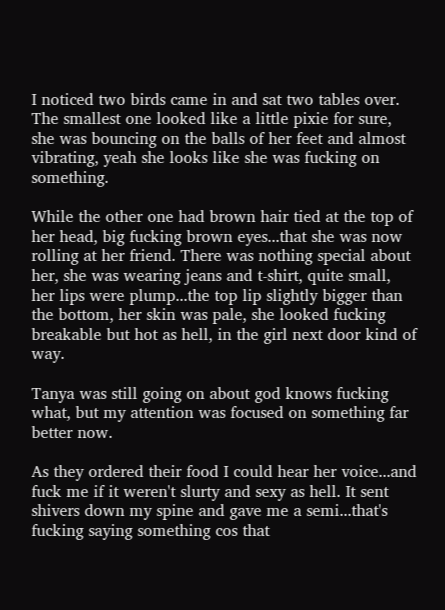I noticed two birds came in and sat two tables over. The smallest one looked like a little pixie for sure, she was bouncing on the balls of her feet and almost vibrating, yeah she looks like she was fucking on something.

While the other one had brown hair tied at the top of her head, big fucking brown eyes...that she was now rolling at her friend. There was nothing special about her, she was wearing jeans and t-shirt, quite small, her lips were plump...the top lip slightly bigger than the bottom, her skin was pale, she looked fucking breakable but hot as hell, in the girl next door kind of way.

Tanya was still going on about god knows fucking what, but my attention was focused on something far better now.

As they ordered their food I could hear her voice...and fuck me if it weren't slurty and sexy as hell. It sent shivers down my spine and gave me a semi...that's fucking saying something cos that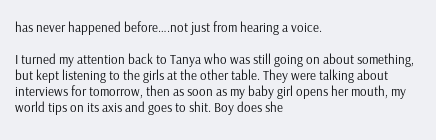has never happened before….not just from hearing a voice.

I turned my attention back to Tanya who was still going on about something, but kept listening to the girls at the other table. They were talking about interviews for tomorrow, then as soon as my baby girl opens her mouth, my world tips on its axis and goes to shit. Boy does she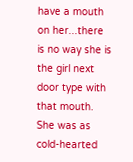have a mouth on her...there is no way she is the girl next door type with that mouth. She was as cold-hearted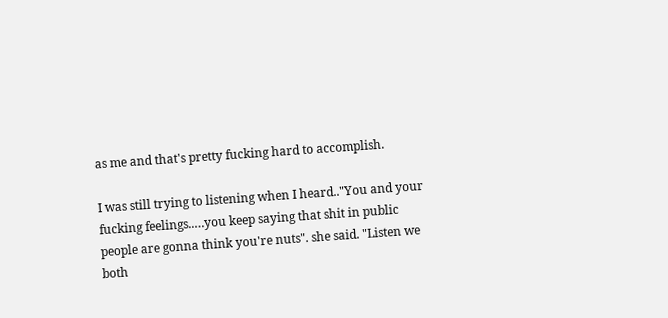as me and that's pretty fucking hard to accomplish.

I was still trying to listening when I heard.."You and your fucking feelings..…you keep saying that shit in public people are gonna think you're nuts". she said. "Listen we both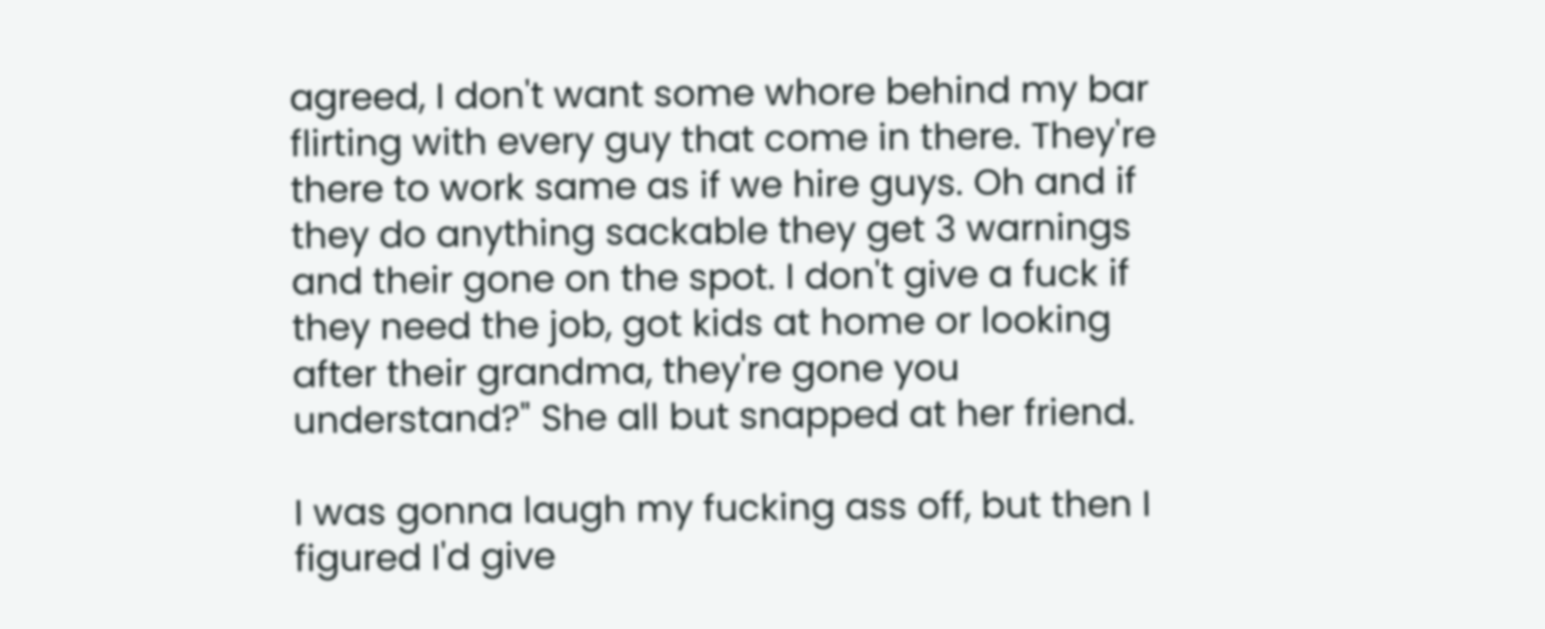agreed, I don't want some whore behind my bar flirting with every guy that come in there. They're there to work same as if we hire guys. Oh and if they do anything sackable they get 3 warnings and their gone on the spot. I don't give a fuck if they need the job, got kids at home or looking after their grandma, they're gone you understand?" She all but snapped at her friend.

I was gonna laugh my fucking ass off, but then I figured I'd give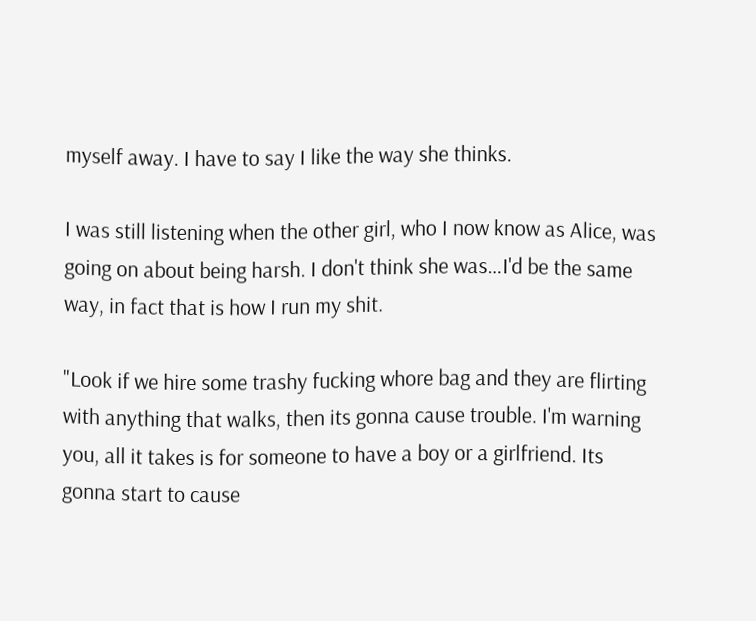myself away. I have to say I like the way she thinks.

I was still listening when the other girl, who I now know as Alice, was going on about being harsh. I don't think she was…I'd be the same way, in fact that is how I run my shit.

"Look if we hire some trashy fucking whore bag and they are flirting with anything that walks, then its gonna cause trouble. I'm warning you, all it takes is for someone to have a boy or a girlfriend. Its gonna start to cause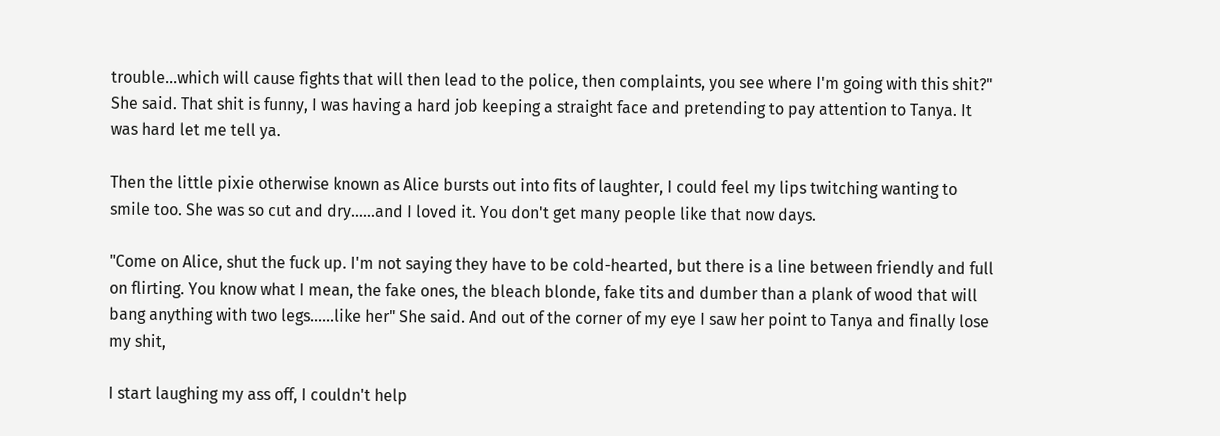trouble...which will cause fights that will then lead to the police, then complaints, you see where I'm going with this shit?" She said. That shit is funny, I was having a hard job keeping a straight face and pretending to pay attention to Tanya. It was hard let me tell ya.

Then the little pixie otherwise known as Alice bursts out into fits of laughter, I could feel my lips twitching wanting to smile too. She was so cut and dry…...and I loved it. You don't get many people like that now days.

"Come on Alice, shut the fuck up. I'm not saying they have to be cold-hearted, but there is a line between friendly and full on flirting. You know what I mean, the fake ones, the bleach blonde, fake tits and dumber than a plank of wood that will bang anything with two legs…...like her" She said. And out of the corner of my eye I saw her point to Tanya and finally lose my shit,

I start laughing my ass off, I couldn't help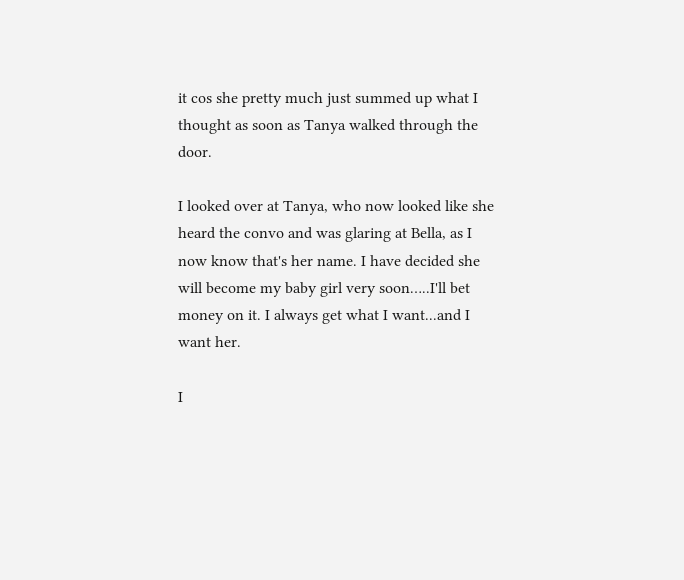it cos she pretty much just summed up what I thought as soon as Tanya walked through the door.

I looked over at Tanya, who now looked like she heard the convo and was glaring at Bella, as I now know that's her name. I have decided she will become my baby girl very soon…..I'll bet money on it. I always get what I want...and I want her.

I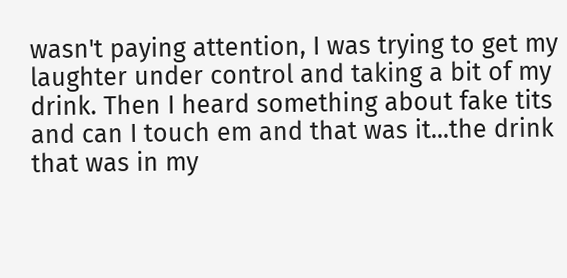wasn't paying attention, I was trying to get my laughter under control and taking a bit of my drink. Then I heard something about fake tits and can I touch em and that was it...the drink that was in my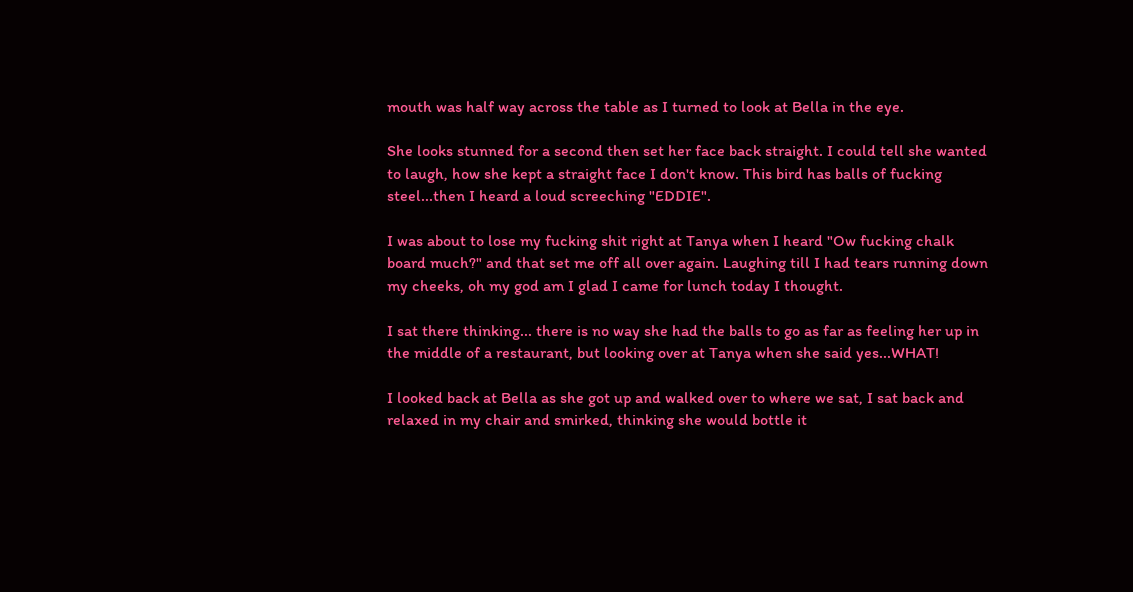mouth was half way across the table as I turned to look at Bella in the eye.

She looks stunned for a second then set her face back straight. I could tell she wanted to laugh, how she kept a straight face I don't know. This bird has balls of fucking steel...then I heard a loud screeching "EDDIE".

I was about to lose my fucking shit right at Tanya when I heard "Ow fucking chalk board much?" and that set me off all over again. Laughing till I had tears running down my cheeks, oh my god am I glad I came for lunch today I thought.

I sat there thinking... there is no way she had the balls to go as far as feeling her up in the middle of a restaurant, but looking over at Tanya when she said yes...WHAT!

I looked back at Bella as she got up and walked over to where we sat, I sat back and relaxed in my chair and smirked, thinking she would bottle it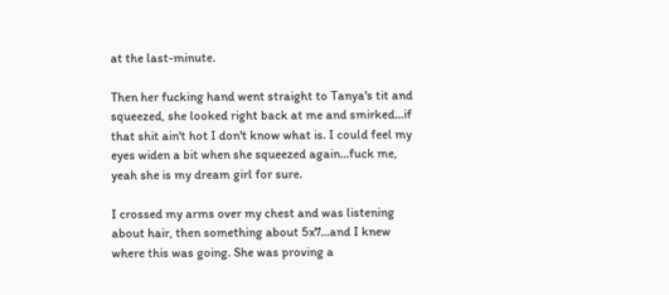at the last-minute.

Then her fucking hand went straight to Tanya's tit and squeezed, she looked right back at me and smirked...if that shit ain't hot I don't know what is. I could feel my eyes widen a bit when she squeezed again...fuck me, yeah she is my dream girl for sure.

I crossed my arms over my chest and was listening about hair, then something about 5x7…and I knew where this was going. She was proving a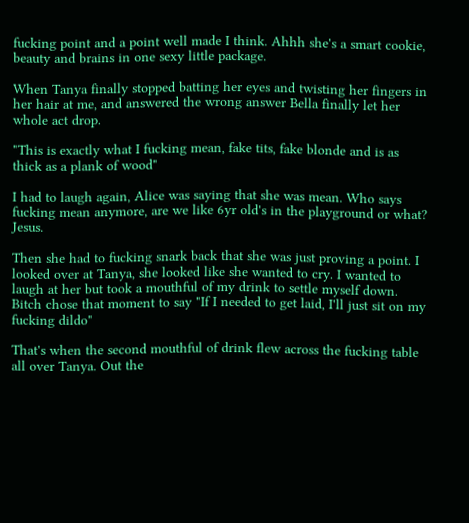fucking point and a point well made I think. Ahhh she's a smart cookie, beauty and brains in one sexy little package.

When Tanya finally stopped batting her eyes and twisting her fingers in her hair at me, and answered the wrong answer Bella finally let her whole act drop.

"This is exactly what I fucking mean, fake tits, fake blonde and is as thick as a plank of wood"

I had to laugh again, Alice was saying that she was mean. Who says fucking mean anymore, are we like 6yr old's in the playground or what? Jesus.

Then she had to fucking snark back that she was just proving a point. I looked over at Tanya, she looked like she wanted to cry. I wanted to laugh at her but took a mouthful of my drink to settle myself down. Bitch chose that moment to say "If I needed to get laid, I'll just sit on my fucking dildo"

That's when the second mouthful of drink flew across the fucking table all over Tanya. Out the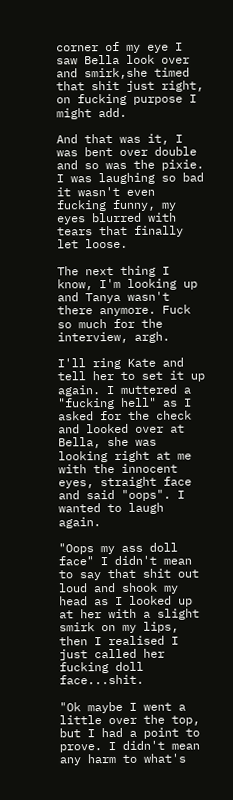corner of my eye I saw Bella look over and smirk,she timed that shit just right, on fucking purpose I might add.

And that was it, I was bent over double and so was the pixie. I was laughing so bad it wasn't even fucking funny, my eyes blurred with tears that finally let loose.

The next thing I know, I'm looking up and Tanya wasn't there anymore. Fuck so much for the interview, argh.

I'll ring Kate and tell her to set it up again. I muttered a "fucking hell" as I asked for the check and looked over at Bella, she was looking right at me with the innocent eyes, straight face and said "oops". I wanted to laugh again.

"Oops my ass doll face" I didn't mean to say that shit out loud and shook my head as I looked up at her with a slight smirk on my lips, then I realised I just called her fucking doll face...shit.

"Ok maybe I went a little over the top, but I had a point to prove. I didn't mean any harm to what's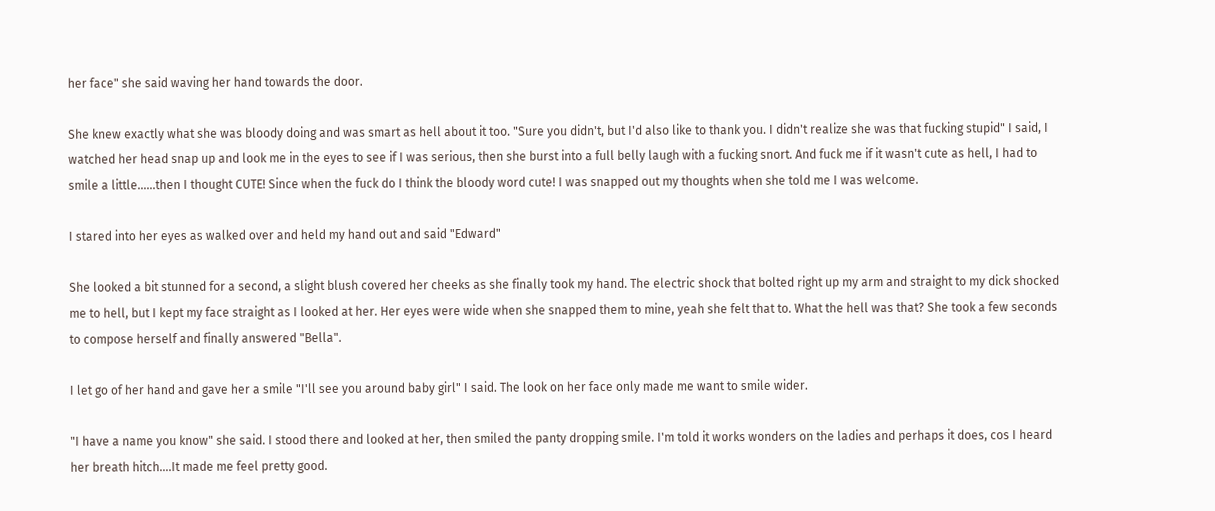her face" she said waving her hand towards the door.

She knew exactly what she was bloody doing and was smart as hell about it too. "Sure you didn't, but I'd also like to thank you. I didn't realize she was that fucking stupid" I said, I watched her head snap up and look me in the eyes to see if I was serious, then she burst into a full belly laugh with a fucking snort. And fuck me if it wasn't cute as hell, I had to smile a little…...then I thought CUTE! Since when the fuck do I think the bloody word cute! I was snapped out my thoughts when she told me I was welcome.

I stared into her eyes as walked over and held my hand out and said "Edward"

She looked a bit stunned for a second, a slight blush covered her cheeks as she finally took my hand. The electric shock that bolted right up my arm and straight to my dick shocked me to hell, but I kept my face straight as I looked at her. Her eyes were wide when she snapped them to mine, yeah she felt that to. What the hell was that? She took a few seconds to compose herself and finally answered "Bella".

I let go of her hand and gave her a smile "I'll see you around baby girl" I said. The look on her face only made me want to smile wider.

"I have a name you know" she said. I stood there and looked at her, then smiled the panty dropping smile. I'm told it works wonders on the ladies and perhaps it does, cos I heard her breath hitch….It made me feel pretty good.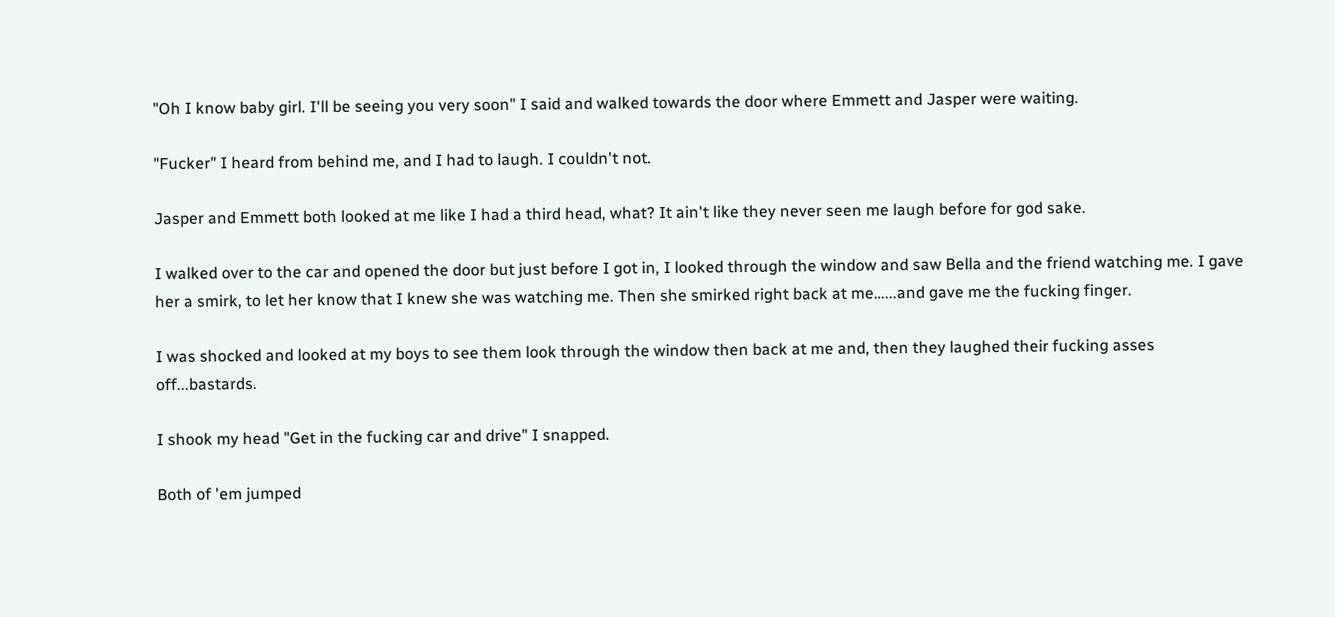"Oh I know baby girl. I'll be seeing you very soon" I said and walked towards the door where Emmett and Jasper were waiting.

"Fucker" I heard from behind me, and I had to laugh. I couldn't not.

Jasper and Emmett both looked at me like I had a third head, what? It ain't like they never seen me laugh before for god sake.

I walked over to the car and opened the door but just before I got in, I looked through the window and saw Bella and the friend watching me. I gave her a smirk, to let her know that I knew she was watching me. Then she smirked right back at me…...and gave me the fucking finger.

I was shocked and looked at my boys to see them look through the window then back at me and, then they laughed their fucking asses off...bastards.

I shook my head "Get in the fucking car and drive" I snapped.

Both of 'em jumped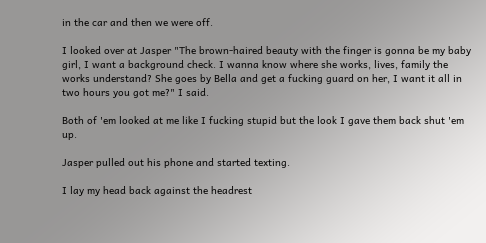in the car and then we were off.

I looked over at Jasper "The brown-haired beauty with the finger is gonna be my baby girl, I want a background check. I wanna know where she works, lives, family the works understand? She goes by Bella and get a fucking guard on her, I want it all in two hours you got me?" I said.

Both of 'em looked at me like I fucking stupid but the look I gave them back shut 'em up.

Jasper pulled out his phone and started texting.

I lay my head back against the headrest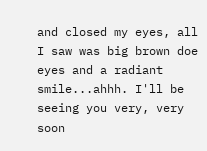and closed my eyes, all I saw was big brown doe eyes and a radiant smile...ahhh. I'll be seeing you very, very soon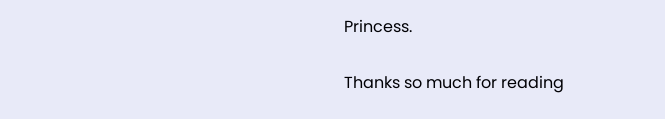Princess.

Thanks so much for reading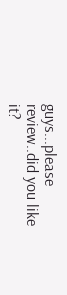guys...please review..did you like it?